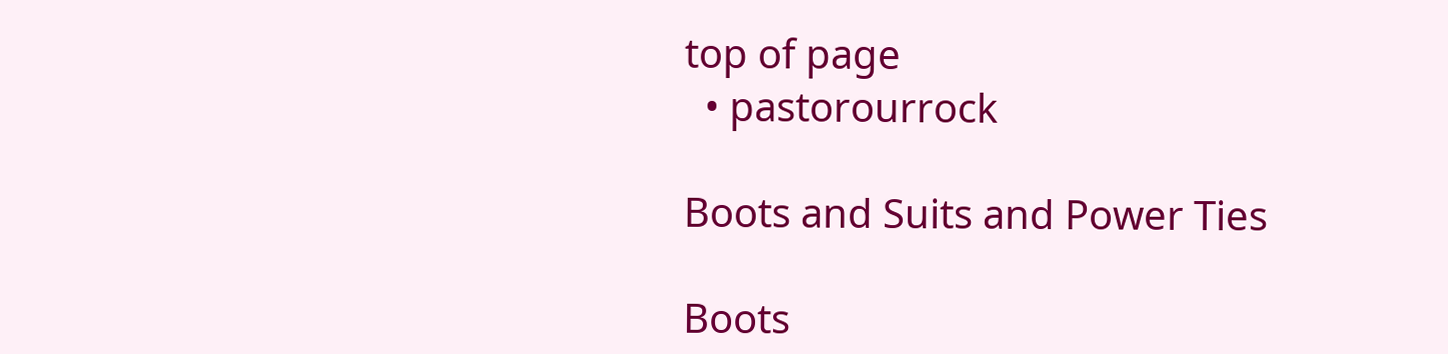top of page
  • pastorourrock

Boots and Suits and Power Ties

Boots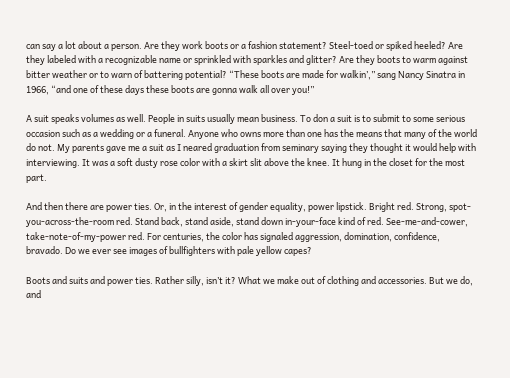can say a lot about a person. Are they work boots or a fashion statement? Steel-toed or spiked heeled? Are they labeled with a recognizable name or sprinkled with sparkles and glitter? Are they boots to warm against bitter weather or to warn of battering potential? “These boots are made for walkin’,” sang Nancy Sinatra in 1966, “and one of these days these boots are gonna walk all over you!”

A suit speaks volumes as well. People in suits usually mean business. To don a suit is to submit to some serious occasion such as a wedding or a funeral. Anyone who owns more than one has the means that many of the world do not. My parents gave me a suit as I neared graduation from seminary saying they thought it would help with interviewing. It was a soft dusty rose color with a skirt slit above the knee. It hung in the closet for the most part.

And then there are power ties. Or, in the interest of gender equality, power lipstick. Bright red. Strong, spot-you-across-the-room red. Stand back, stand aside, stand down in-your-face kind of red. See-me-and-cower, take-note-of-my-power red. For centuries, the color has signaled aggression, domination, confidence, bravado. Do we ever see images of bullfighters with pale yellow capes?

Boots and suits and power ties. Rather silly, isn’t it? What we make out of clothing and accessories. But we do, and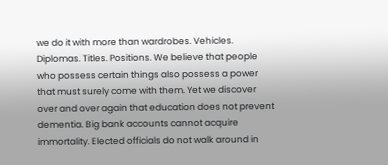we do it with more than wardrobes. Vehicles. Diplomas. Titles. Positions. We believe that people who possess certain things also possess a power that must surely come with them. Yet we discover over and over again that education does not prevent dementia. Big bank accounts cannot acquire immortality. Elected officials do not walk around in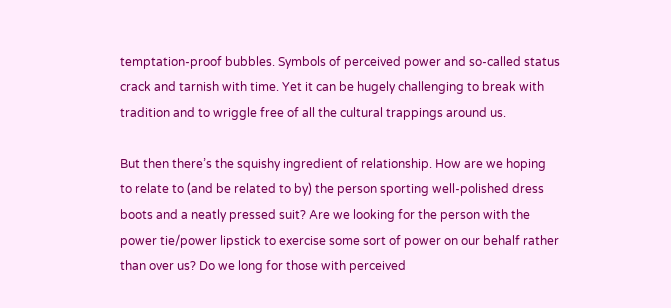temptation-proof bubbles. Symbols of perceived power and so-called status crack and tarnish with time. Yet it can be hugely challenging to break with tradition and to wriggle free of all the cultural trappings around us.

But then there’s the squishy ingredient of relationship. How are we hoping to relate to (and be related to by) the person sporting well-polished dress boots and a neatly pressed suit? Are we looking for the person with the power tie/power lipstick to exercise some sort of power on our behalf rather than over us? Do we long for those with perceived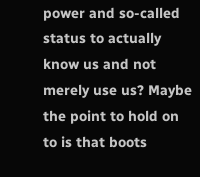power and so-called status to actually know us and not merely use us? Maybe the point to hold on to is that boots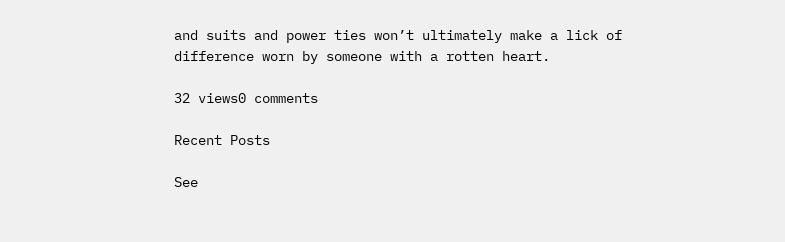and suits and power ties won’t ultimately make a lick of difference worn by someone with a rotten heart.

32 views0 comments

Recent Posts

See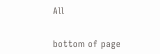All


bottom of page